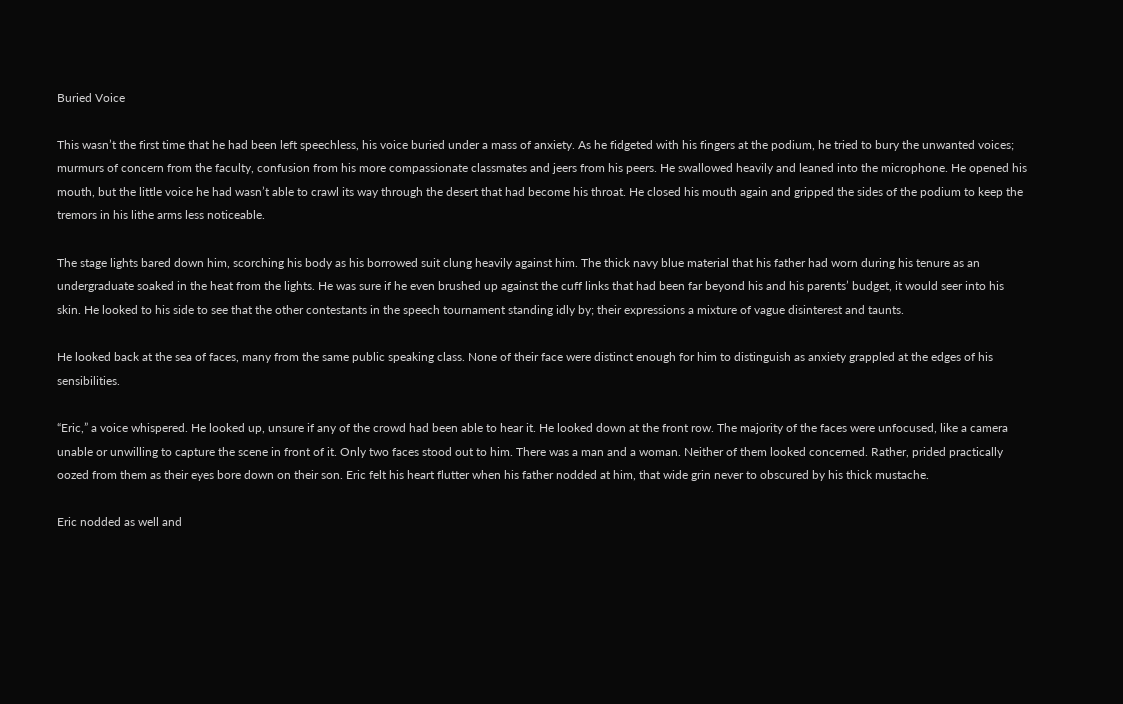Buried Voice

This wasn’t the first time that he had been left speechless, his voice buried under a mass of anxiety. As he fidgeted with his fingers at the podium, he tried to bury the unwanted voices; murmurs of concern from the faculty, confusion from his more compassionate classmates and jeers from his peers. He swallowed heavily and leaned into the microphone. He opened his mouth, but the little voice he had wasn’t able to crawl its way through the desert that had become his throat. He closed his mouth again and gripped the sides of the podium to keep the tremors in his lithe arms less noticeable.

The stage lights bared down him, scorching his body as his borrowed suit clung heavily against him. The thick navy blue material that his father had worn during his tenure as an undergraduate soaked in the heat from the lights. He was sure if he even brushed up against the cuff links that had been far beyond his and his parents’ budget, it would seer into his skin. He looked to his side to see that the other contestants in the speech tournament standing idly by; their expressions a mixture of vague disinterest and taunts.

He looked back at the sea of faces, many from the same public speaking class. None of their face were distinct enough for him to distinguish as anxiety grappled at the edges of his sensibilities.

“Eric,” a voice whispered. He looked up, unsure if any of the crowd had been able to hear it. He looked down at the front row. The majority of the faces were unfocused, like a camera unable or unwilling to capture the scene in front of it. Only two faces stood out to him. There was a man and a woman. Neither of them looked concerned. Rather, prided practically oozed from them as their eyes bore down on their son. Eric felt his heart flutter when his father nodded at him, that wide grin never to obscured by his thick mustache.

Eric nodded as well and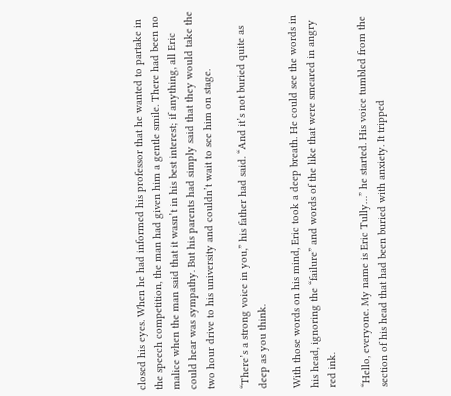closed his eyes. When he had informed his professor that he wanted to partake in the speech competition, the man had given him a gentle smile. There had been no malice when the man said that it wasn’t in his best interest; if anything, all Eric could hear was sympathy. But his parents had simply said that they would take the two hour drive to his university and couldn’t wait to see him on stage.

“There’s a strong voice in you,” his father had said. “And it’s not buried quite as deep as you think.

With those words on his mind, Eric took a deep breath. He could see the words in his head, ignoring the “failure” and words of the like that were smeared in angry red ink.

“Hello, everyone. My name is Eric Tully…” he started. His voice tumbled from the section of his head that had been buried with anxiety. It tripped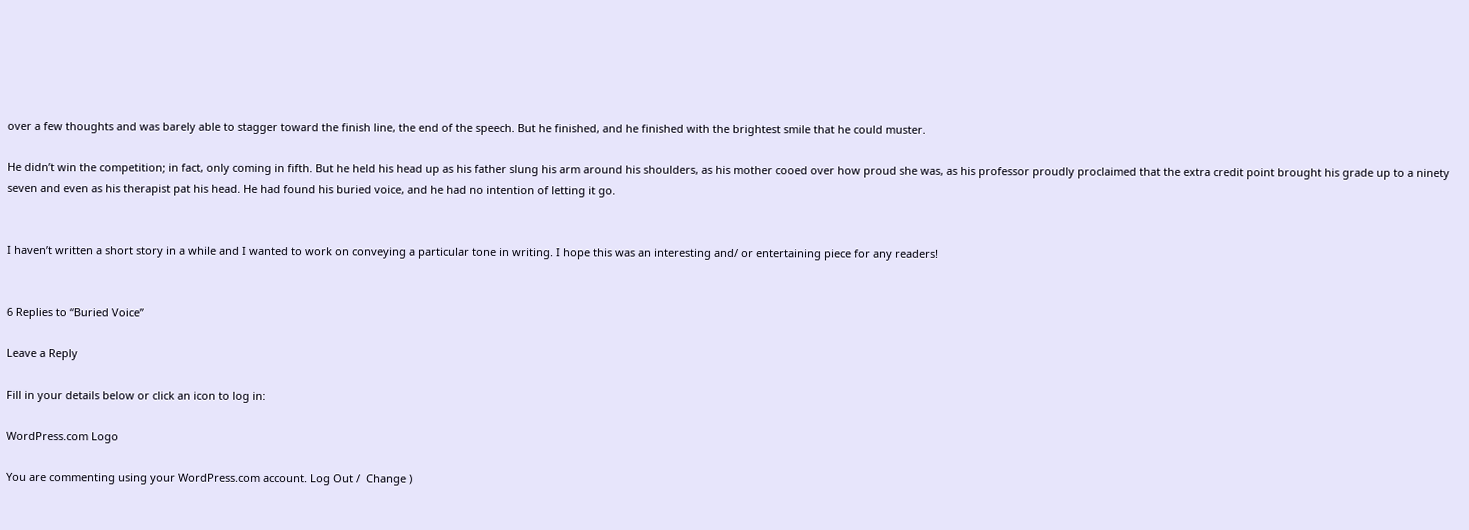over a few thoughts and was barely able to stagger toward the finish line, the end of the speech. But he finished, and he finished with the brightest smile that he could muster.

He didn’t win the competition; in fact, only coming in fifth. But he held his head up as his father slung his arm around his shoulders, as his mother cooed over how proud she was, as his professor proudly proclaimed that the extra credit point brought his grade up to a ninety seven and even as his therapist pat his head. He had found his buried voice, and he had no intention of letting it go.


I haven’t written a short story in a while and I wanted to work on conveying a particular tone in writing. I hope this was an interesting and/ or entertaining piece for any readers!


6 Replies to “Buried Voice”

Leave a Reply

Fill in your details below or click an icon to log in:

WordPress.com Logo

You are commenting using your WordPress.com account. Log Out /  Change )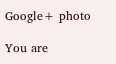Google+ photo

You are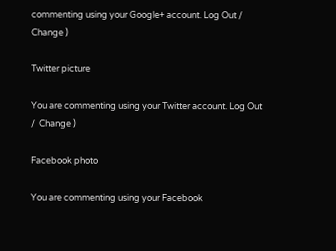commenting using your Google+ account. Log Out /  Change )

Twitter picture

You are commenting using your Twitter account. Log Out /  Change )

Facebook photo

You are commenting using your Facebook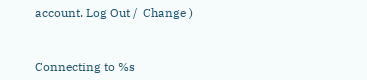account. Log Out /  Change )


Connecting to %s